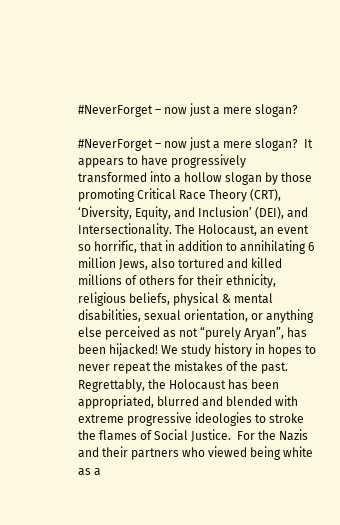#NeverForget – now just a mere slogan?

#NeverForget – now just a mere slogan?  It appears to have progressively transformed into a hollow slogan by those promoting Critical Race Theory (CRT), ‘Diversity, Equity, and Inclusion’ (DEI), and Intersectionality. The Holocaust, an event so horrific, that in addition to annihilating 6 million Jews, also tortured and killed millions of others for their ethnicity, religious beliefs, physical & mental disabilities, sexual orientation, or anything else perceived as not “purely Aryan”, has been hijacked! We study history in hopes to never repeat the mistakes of the past. Regrettably, the Holocaust has been appropriated, blurred and blended with extreme progressive ideologies to stroke the flames of Social Justice.  For the Nazis and their partners who viewed being white as a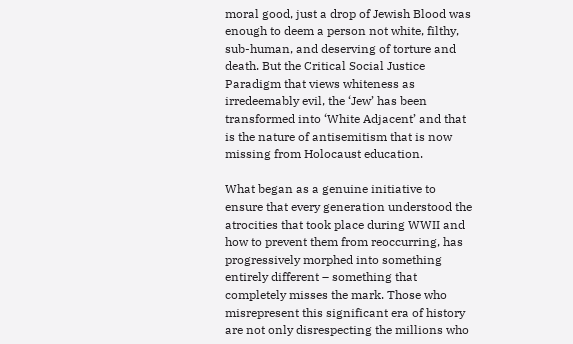moral good, just a drop of Jewish Blood was enough to deem a person not white, filthy, sub-human, and deserving of torture and death. But the Critical Social Justice Paradigm that views whiteness as irredeemably evil, the ‘Jew’ has been transformed into ‘White Adjacent’ and that is the nature of antisemitism that is now missing from Holocaust education.

What began as a genuine initiative to ensure that every generation understood the atrocities that took place during WWII and how to prevent them from reoccurring, has progressively morphed into something entirely different – something that completely misses the mark. Those who misrepresent this significant era of history are not only disrespecting the millions who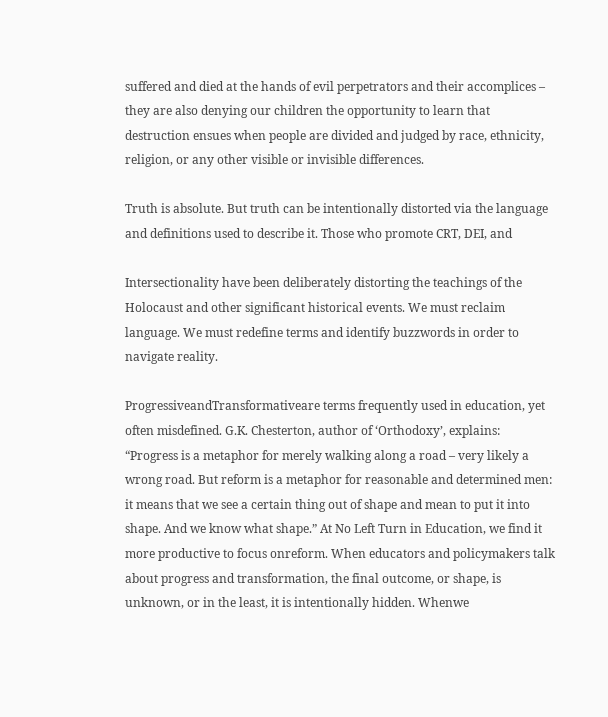suffered and died at the hands of evil perpetrators and their accomplices – they are also denying our children the opportunity to learn that destruction ensues when people are divided and judged by race, ethnicity, religion, or any other visible or invisible differences.

Truth is absolute. But truth can be intentionally distorted via the language and definitions used to describe it. Those who promote CRT, DEI, and

Intersectionality have been deliberately distorting the teachings of the Holocaust and other significant historical events. We must reclaim language. We must redefine terms and identify buzzwords in order to navigate reality.

ProgressiveandTransformativeare terms frequently used in education, yet often misdefined. G.K. Chesterton, author of ‘Orthodoxy’, explains: “Progress is a metaphor for merely walking along a road – very likely a wrong road. But reform is a metaphor for reasonable and determined men: it means that we see a certain thing out of shape and mean to put it into shape. And we know what shape.” At No Left Turn in Education, we find it more productive to focus onreform. When educators and policymakers talk about progress and transformation, the final outcome, or shape, is unknown, or in the least, it is intentionally hidden. Whenwe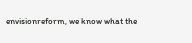envisionreform, we know what the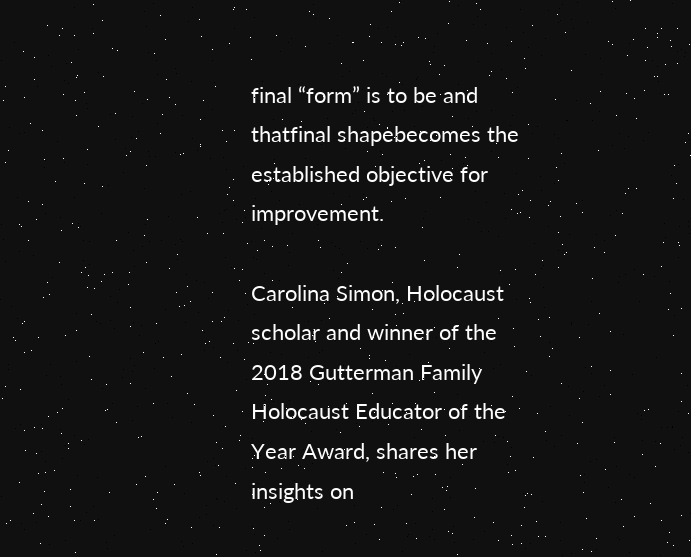final “form” is to be and thatfinal shapebecomes the established objective for improvement.

Carolina Simon, Holocaust scholar and winner of the 2018 Gutterman Family Holocaust Educator of the Year Award, shares her insights on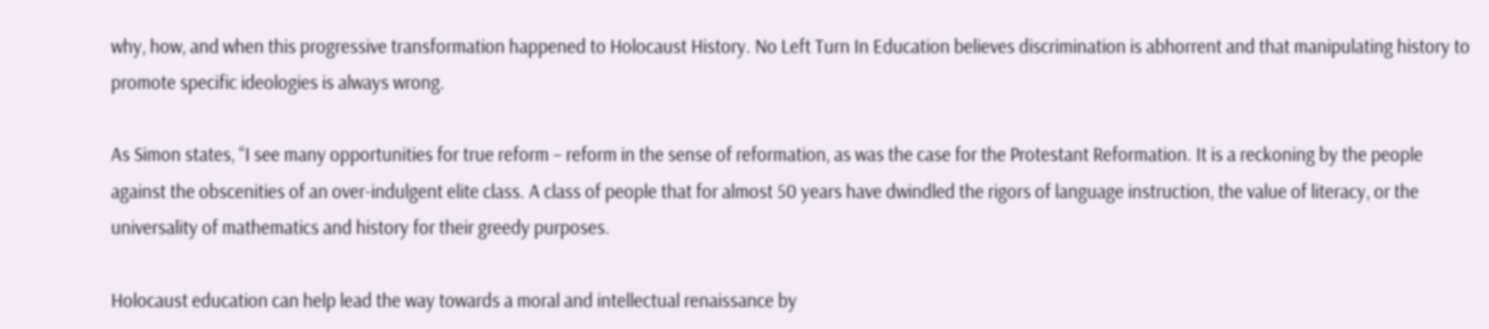why, how, and when this progressive transformation happened to Holocaust History. No Left Turn In Education believes discrimination is abhorrent and that manipulating history to promote specific ideologies is always wrong.

As Simon states, “I see many opportunities for true reform – reform in the sense of reformation, as was the case for the Protestant Reformation. It is a reckoning by the people against the obscenities of an over-indulgent elite class. A class of people that for almost 50 years have dwindled the rigors of language instruction, the value of literacy, or the universality of mathematics and history for their greedy purposes.

Holocaust education can help lead the way towards a moral and intellectual renaissance by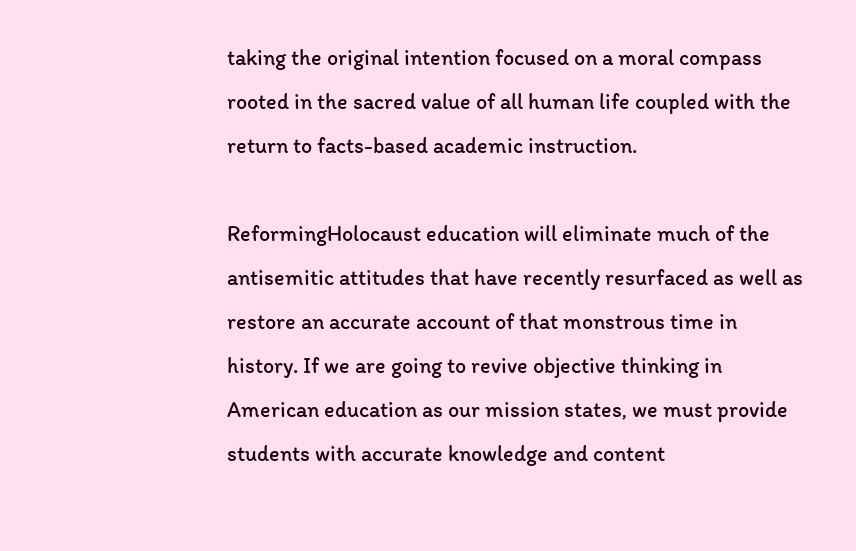taking the original intention focused on a moral compass rooted in the sacred value of all human life coupled with the return to facts-based academic instruction.

ReformingHolocaust education will eliminate much of the antisemitic attitudes that have recently resurfaced as well as restore an accurate account of that monstrous time in history. If we are going to revive objective thinking in American education as our mission states, we must provide students with accurate knowledge and content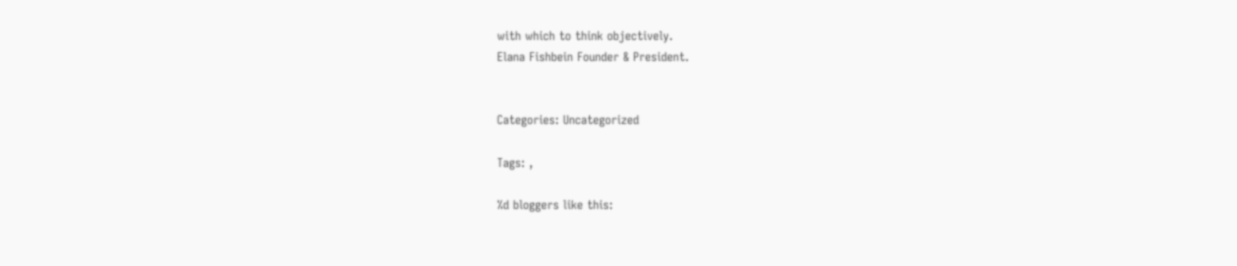with which to think objectively.
Elana Fishbein Founder & President.


Categories: Uncategorized

Tags: ,

%d bloggers like this: